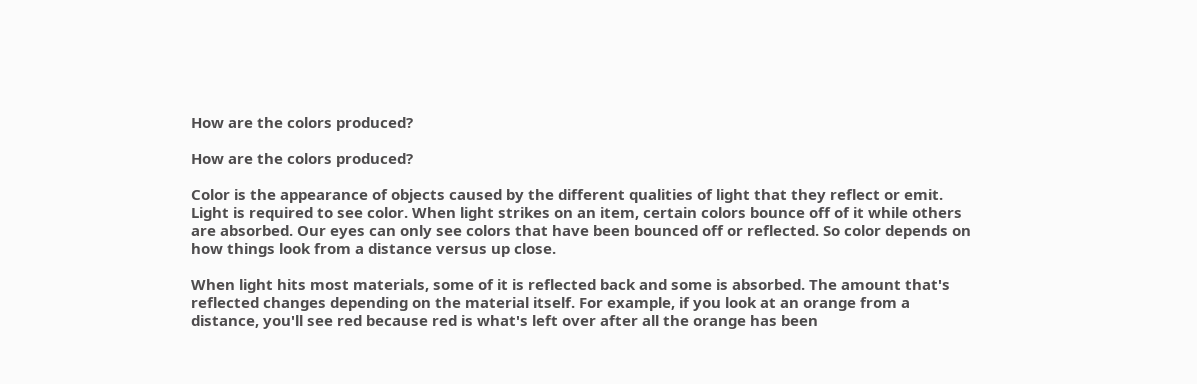How are the colors produced?

How are the colors produced?

Color is the appearance of objects caused by the different qualities of light that they reflect or emit. Light is required to see color. When light strikes on an item, certain colors bounce off of it while others are absorbed. Our eyes can only see colors that have been bounced off or reflected. So color depends on how things look from a distance versus up close.

When light hits most materials, some of it is reflected back and some is absorbed. The amount that's reflected changes depending on the material itself. For example, if you look at an orange from a distance, you'll see red because red is what's left over after all the orange has been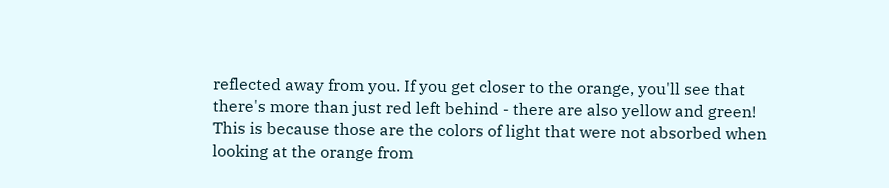reflected away from you. If you get closer to the orange, you'll see that there's more than just red left behind - there are also yellow and green! This is because those are the colors of light that were not absorbed when looking at the orange from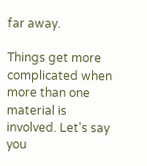far away.

Things get more complicated when more than one material is involved. Let's say you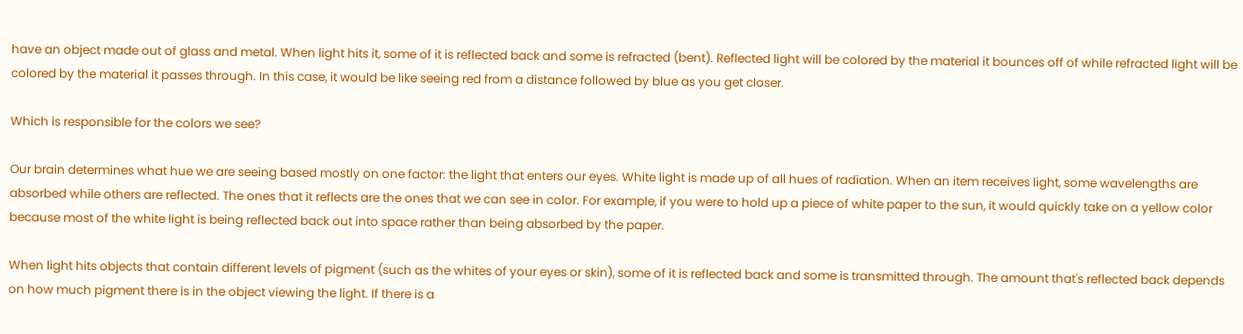have an object made out of glass and metal. When light hits it, some of it is reflected back and some is refracted (bent). Reflected light will be colored by the material it bounces off of while refracted light will be colored by the material it passes through. In this case, it would be like seeing red from a distance followed by blue as you get closer.

Which is responsible for the colors we see?

Our brain determines what hue we are seeing based mostly on one factor: the light that enters our eyes. White light is made up of all hues of radiation. When an item receives light, some wavelengths are absorbed while others are reflected. The ones that it reflects are the ones that we can see in color. For example, if you were to hold up a piece of white paper to the sun, it would quickly take on a yellow color because most of the white light is being reflected back out into space rather than being absorbed by the paper.

When light hits objects that contain different levels of pigment (such as the whites of your eyes or skin), some of it is reflected back and some is transmitted through. The amount that's reflected back depends on how much pigment there is in the object viewing the light. If there is a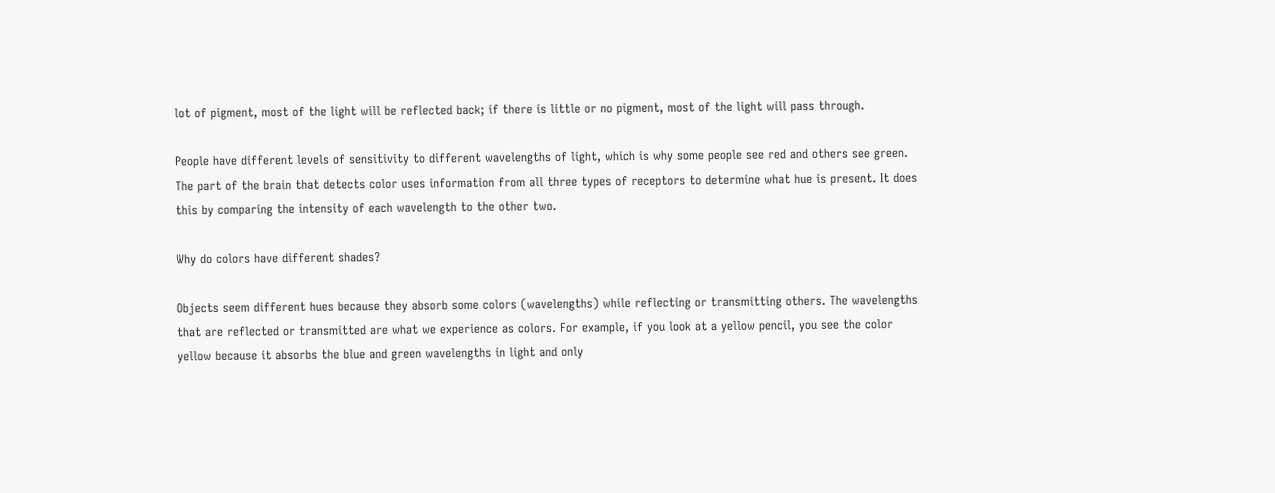lot of pigment, most of the light will be reflected back; if there is little or no pigment, most of the light will pass through.

People have different levels of sensitivity to different wavelengths of light, which is why some people see red and others see green. The part of the brain that detects color uses information from all three types of receptors to determine what hue is present. It does this by comparing the intensity of each wavelength to the other two.

Why do colors have different shades?

Objects seem different hues because they absorb some colors (wavelengths) while reflecting or transmitting others. The wavelengths that are reflected or transmitted are what we experience as colors. For example, if you look at a yellow pencil, you see the color yellow because it absorbs the blue and green wavelengths in light and only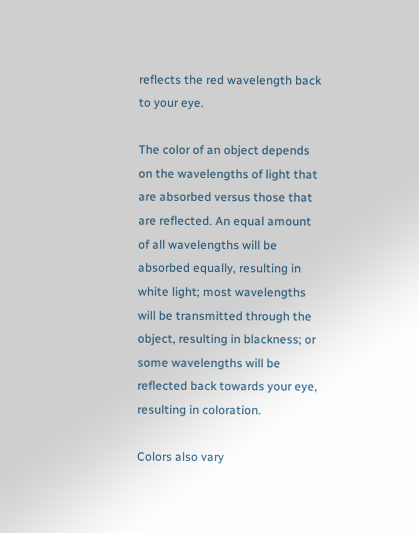reflects the red wavelength back to your eye.

The color of an object depends on the wavelengths of light that are absorbed versus those that are reflected. An equal amount of all wavelengths will be absorbed equally, resulting in white light; most wavelengths will be transmitted through the object, resulting in blackness; or some wavelengths will be reflected back towards your eye, resulting in coloration.

Colors also vary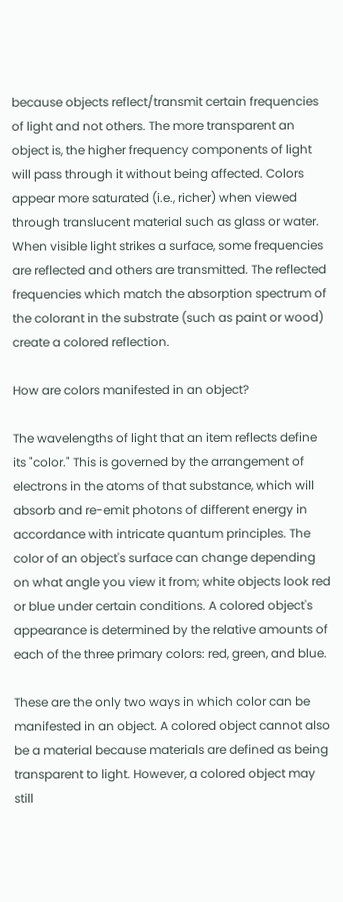because objects reflect/transmit certain frequencies of light and not others. The more transparent an object is, the higher frequency components of light will pass through it without being affected. Colors appear more saturated (i.e., richer) when viewed through translucent material such as glass or water. When visible light strikes a surface, some frequencies are reflected and others are transmitted. The reflected frequencies which match the absorption spectrum of the colorant in the substrate (such as paint or wood) create a colored reflection.

How are colors manifested in an object?

The wavelengths of light that an item reflects define its "color." This is governed by the arrangement of electrons in the atoms of that substance, which will absorb and re-emit photons of different energy in accordance with intricate quantum principles. The color of an object's surface can change depending on what angle you view it from; white objects look red or blue under certain conditions. A colored object's appearance is determined by the relative amounts of each of the three primary colors: red, green, and blue.

These are the only two ways in which color can be manifested in an object. A colored object cannot also be a material because materials are defined as being transparent to light. However, a colored object may still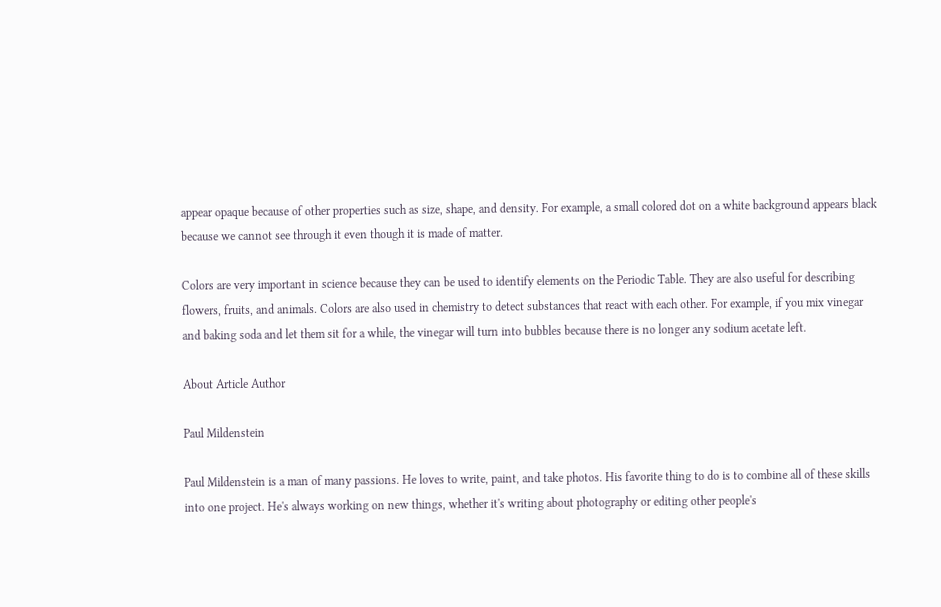appear opaque because of other properties such as size, shape, and density. For example, a small colored dot on a white background appears black because we cannot see through it even though it is made of matter.

Colors are very important in science because they can be used to identify elements on the Periodic Table. They are also useful for describing flowers, fruits, and animals. Colors are also used in chemistry to detect substances that react with each other. For example, if you mix vinegar and baking soda and let them sit for a while, the vinegar will turn into bubbles because there is no longer any sodium acetate left.

About Article Author

Paul Mildenstein

Paul Mildenstein is a man of many passions. He loves to write, paint, and take photos. His favorite thing to do is to combine all of these skills into one project. He's always working on new things, whether it's writing about photography or editing other people's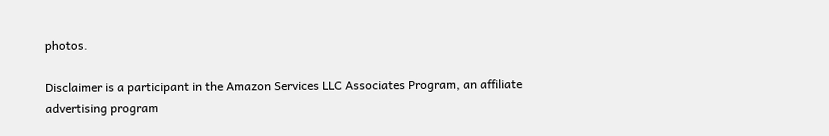photos.

Disclaimer is a participant in the Amazon Services LLC Associates Program, an affiliate advertising program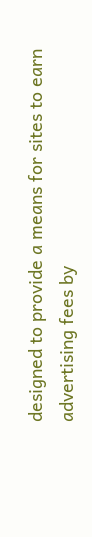designed to provide a means for sites to earn advertising fees by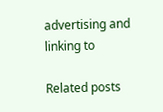advertising and linking to

Related posts